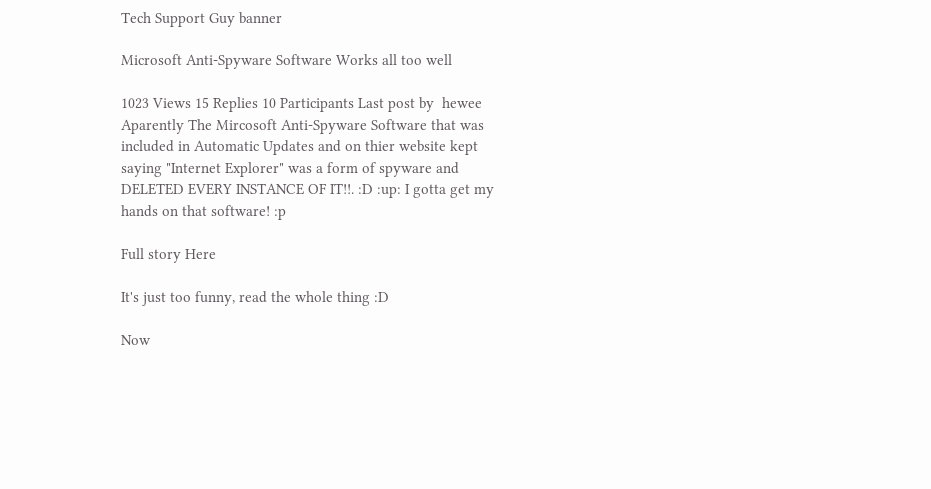Tech Support Guy banner

Microsoft Anti-Spyware Software Works all too well

1023 Views 15 Replies 10 Participants Last post by  hewee
Aparently The Mircosoft Anti-Spyware Software that was included in Automatic Updates and on thier website kept saying "Internet Explorer" was a form of spyware and DELETED EVERY INSTANCE OF IT!!. :D :up: I gotta get my hands on that software! :p

Full story Here

It's just too funny, read the whole thing :D

Now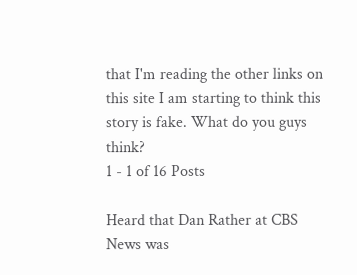that I'm reading the other links on this site I am starting to think this story is fake. What do you guys think?
1 - 1 of 16 Posts

Heard that Dan Rather at CBS News was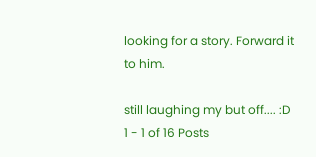looking for a story. Forward it to him.

still laughing my but off.... :D
1 - 1 of 16 Posts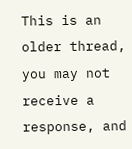This is an older thread, you may not receive a response, and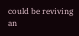could be reviving an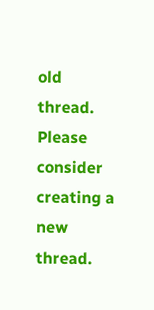old thread. Please consider creating a new thread.